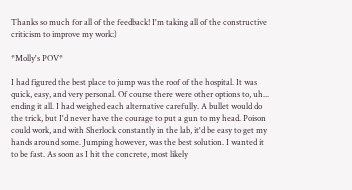Thanks so much for all of the feedback! I'm taking all of the constructive criticism to improve my work:)

*Molly's POV*

I had figured the best place to jump was the roof of the hospital. It was quick, easy, and very personal. Of course there were other options to, uh... ending it all. I had weighed each alternative carefully. A bullet would do the trick, but I'd never have the courage to put a gun to my head. Poison could work, and with Sherlock constantly in the lab, it'd be easy to get my hands around some. Jumping however, was the best solution. I wanted it to be fast. As soon as I hit the concrete, most likely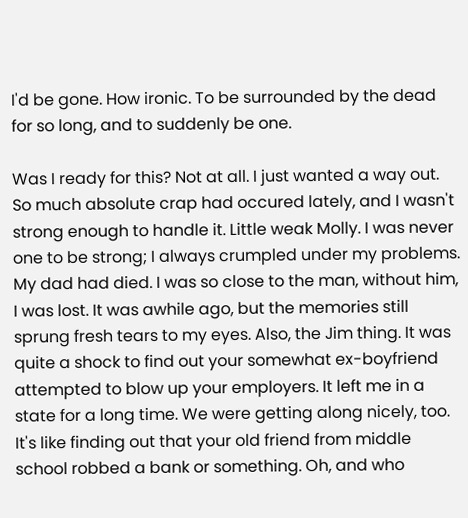I'd be gone. How ironic. To be surrounded by the dead for so long, and to suddenly be one.

Was I ready for this? Not at all. I just wanted a way out. So much absolute crap had occured lately, and I wasn't strong enough to handle it. Little weak Molly. I was never one to be strong; I always crumpled under my problems. My dad had died. I was so close to the man, without him, I was lost. It was awhile ago, but the memories still sprung fresh tears to my eyes. Also, the Jim thing. It was quite a shock to find out your somewhat ex-boyfriend attempted to blow up your employers. It left me in a state for a long time. We were getting along nicely, too. It's like finding out that your old friend from middle school robbed a bank or something. Oh, and who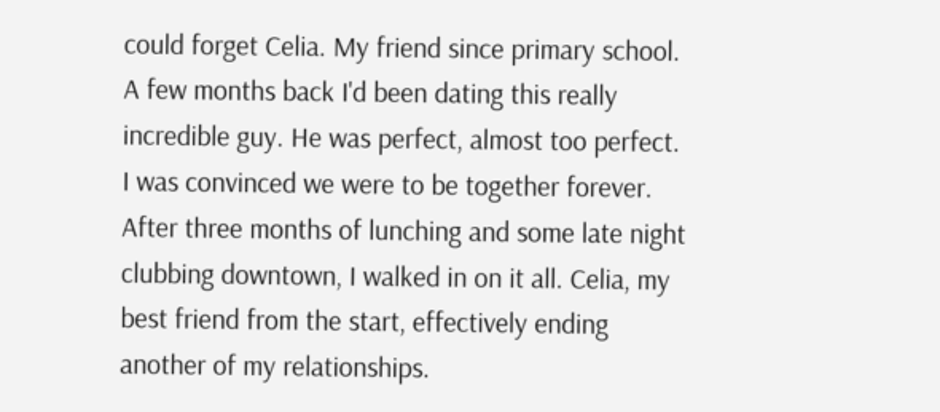could forget Celia. My friend since primary school. A few months back I'd been dating this really incredible guy. He was perfect, almost too perfect. I was convinced we were to be together forever. After three months of lunching and some late night clubbing downtown, I walked in on it all. Celia, my best friend from the start, effectively ending another of my relationships.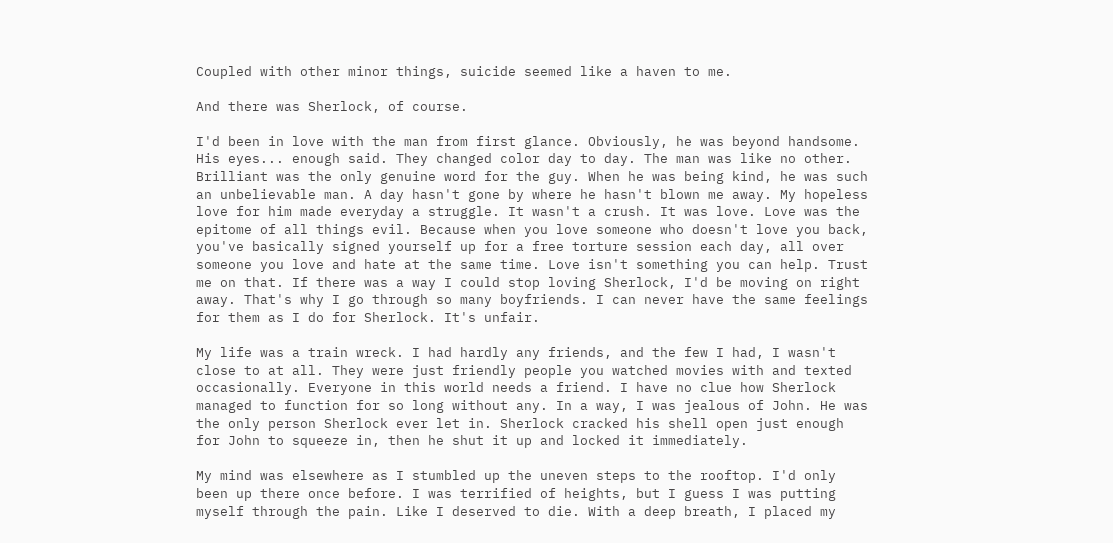Coupled with other minor things, suicide seemed like a haven to me.

And there was Sherlock, of course.

I'd been in love with the man from first glance. Obviously, he was beyond handsome. His eyes... enough said. They changed color day to day. The man was like no other. Brilliant was the only genuine word for the guy. When he was being kind, he was such an unbelievable man. A day hasn't gone by where he hasn't blown me away. My hopeless love for him made everyday a struggle. It wasn't a crush. It was love. Love was the epitome of all things evil. Because when you love someone who doesn't love you back, you've basically signed yourself up for a free torture session each day, all over someone you love and hate at the same time. Love isn't something you can help. Trust me on that. If there was a way I could stop loving Sherlock, I'd be moving on right away. That's why I go through so many boyfriends. I can never have the same feelings for them as I do for Sherlock. It's unfair.

My life was a train wreck. I had hardly any friends, and the few I had, I wasn't close to at all. They were just friendly people you watched movies with and texted occasionally. Everyone in this world needs a friend. I have no clue how Sherlock managed to function for so long without any. In a way, I was jealous of John. He was the only person Sherlock ever let in. Sherlock cracked his shell open just enough for John to squeeze in, then he shut it up and locked it immediately.

My mind was elsewhere as I stumbled up the uneven steps to the rooftop. I'd only been up there once before. I was terrified of heights, but I guess I was putting myself through the pain. Like I deserved to die. With a deep breath, I placed my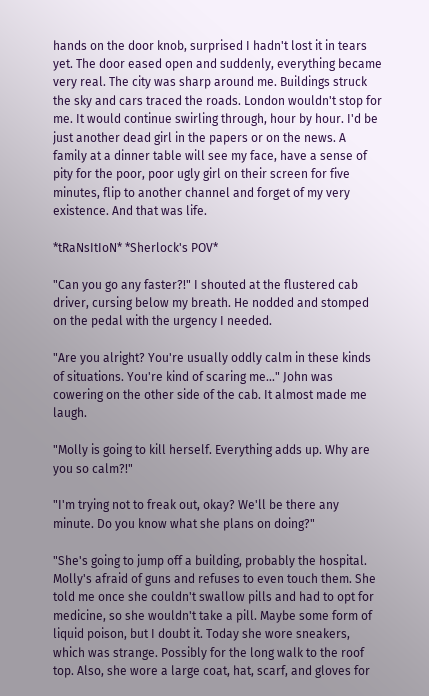hands on the door knob, surprised I hadn't lost it in tears yet. The door eased open and suddenly, everything became very real. The city was sharp around me. Buildings struck the sky and cars traced the roads. London wouldn't stop for me. It would continue swirling through, hour by hour. I'd be just another dead girl in the papers or on the news. A family at a dinner table will see my face, have a sense of pity for the poor, poor ugly girl on their screen for five minutes, flip to another channel and forget of my very existence. And that was life.

*tRaNsItIoN* *Sherlock's POV*

"Can you go any faster?!" I shouted at the flustered cab driver, cursing below my breath. He nodded and stomped on the pedal with the urgency I needed.

"Are you alright? You're usually oddly calm in these kinds of situations. You're kind of scaring me..." John was cowering on the other side of the cab. It almost made me laugh.

"Molly is going to kill herself. Everything adds up. Why are you so calm?!"

"I'm trying not to freak out, okay? We'll be there any minute. Do you know what she plans on doing?"

"She's going to jump off a building, probably the hospital. Molly's afraid of guns and refuses to even touch them. She told me once she couldn't swallow pills and had to opt for medicine, so she wouldn't take a pill. Maybe some form of liquid poison, but I doubt it. Today she wore sneakers, which was strange. Possibly for the long walk to the roof top. Also, she wore a large coat, hat, scarf, and gloves for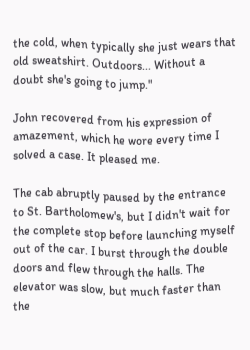the cold, when typically she just wears that old sweatshirt. Outdoors... Without a doubt she's going to jump."

John recovered from his expression of amazement, which he wore every time I solved a case. It pleased me.

The cab abruptly paused by the entrance to St. Bartholomew's, but I didn't wait for the complete stop before launching myself out of the car. I burst through the double doors and flew through the halls. The elevator was slow, but much faster than the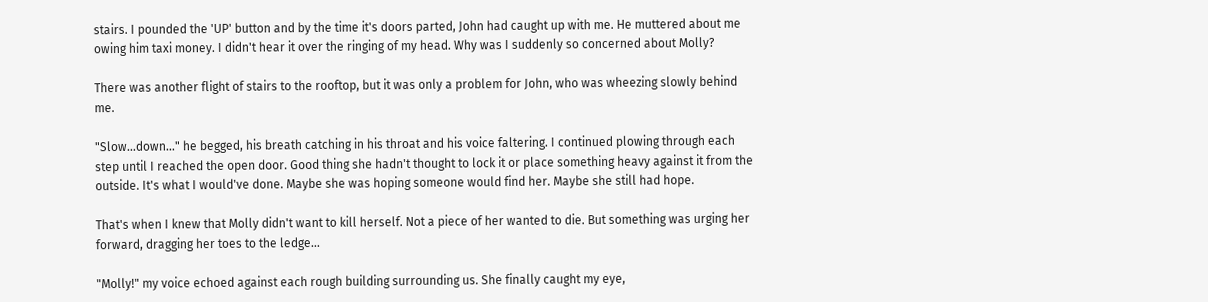stairs. I pounded the 'UP' button and by the time it's doors parted, John had caught up with me. He muttered about me owing him taxi money. I didn't hear it over the ringing of my head. Why was I suddenly so concerned about Molly?

There was another flight of stairs to the rooftop, but it was only a problem for John, who was wheezing slowly behind me.

"Slow...down..." he begged, his breath catching in his throat and his voice faltering. I continued plowing through each step until I reached the open door. Good thing she hadn't thought to lock it or place something heavy against it from the outside. It's what I would've done. Maybe she was hoping someone would find her. Maybe she still had hope.

That's when I knew that Molly didn't want to kill herself. Not a piece of her wanted to die. But something was urging her forward, dragging her toes to the ledge...

"Molly!" my voice echoed against each rough building surrounding us. She finally caught my eye,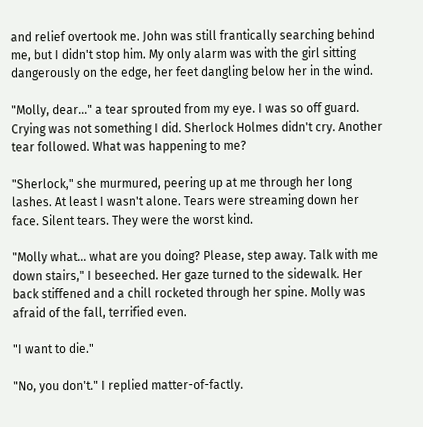and relief overtook me. John was still frantically searching behind me, but I didn't stop him. My only alarm was with the girl sitting dangerously on the edge, her feet dangling below her in the wind.

"Molly, dear..." a tear sprouted from my eye. I was so off guard. Crying was not something I did. Sherlock Holmes didn't cry. Another tear followed. What was happening to me?

"Sherlock," she murmured, peering up at me through her long lashes. At least I wasn't alone. Tears were streaming down her face. Silent tears. They were the worst kind.

"Molly what... what are you doing? Please, step away. Talk with me down stairs," I beseeched. Her gaze turned to the sidewalk. Her back stiffened and a chill rocketed through her spine. Molly was afraid of the fall, terrified even.

"I want to die."

"No, you don't." I replied matter-of-factly.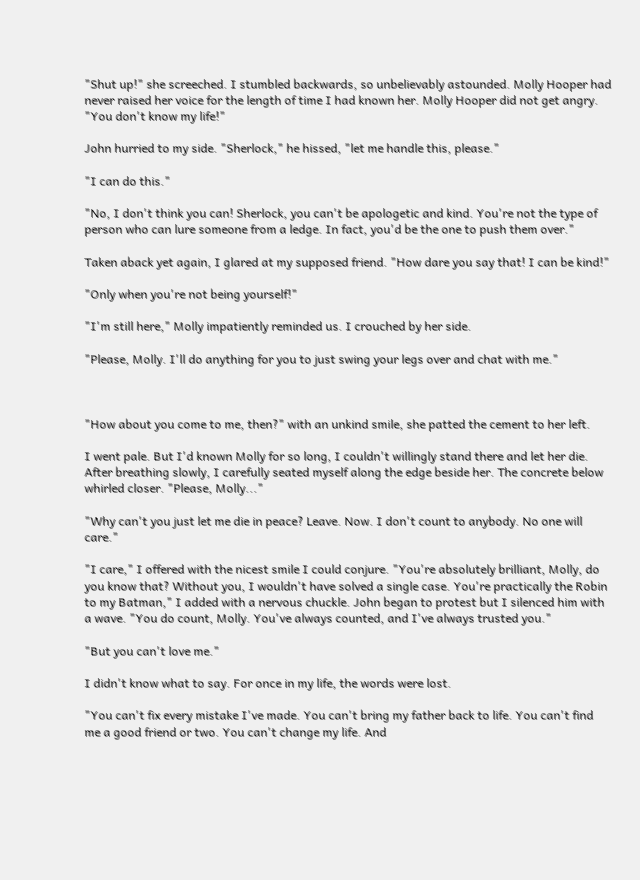"Shut up!" she screeched. I stumbled backwards, so unbelievably astounded. Molly Hooper had never raised her voice for the length of time I had known her. Molly Hooper did not get angry. "You don't know my life!"

John hurried to my side. "Sherlock," he hissed, "let me handle this, please."

"I can do this."

"No, I don't think you can! Sherlock, you can't be apologetic and kind. You're not the type of person who can lure someone from a ledge. In fact, you'd be the one to push them over."

Taken aback yet again, I glared at my supposed friend. "How dare you say that! I can be kind!"

"Only when you're not being yourself!"

"I'm still here," Molly impatiently reminded us. I crouched by her side.

"Please, Molly. I'll do anything for you to just swing your legs over and chat with me."



"How about you come to me, then?" with an unkind smile, she patted the cement to her left.

I went pale. But I'd known Molly for so long, I couldn't willingly stand there and let her die. After breathing slowly, I carefully seated myself along the edge beside her. The concrete below whirled closer. "Please, Molly..."

"Why can't you just let me die in peace? Leave. Now. I don't count to anybody. No one will care."

"I care," I offered with the nicest smile I could conjure. "You're absolutely brilliant, Molly, do you know that? Without you, I wouldn't have solved a single case. You're practically the Robin to my Batman," I added with a nervous chuckle. John began to protest but I silenced him with a wave. "You do count, Molly. You've always counted, and I've always trusted you."

"But you can't love me."

I didn't know what to say. For once in my life, the words were lost.

"You can't fix every mistake I've made. You can't bring my father back to life. You can't find me a good friend or two. You can't change my life. And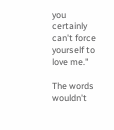you certainly can't force yourself to love me."

The words wouldn't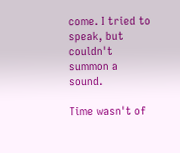come. I tried to speak, but couldn't summon a sound.

Time wasn't of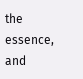the essence, and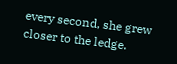every second, she grew closer to the ledge.